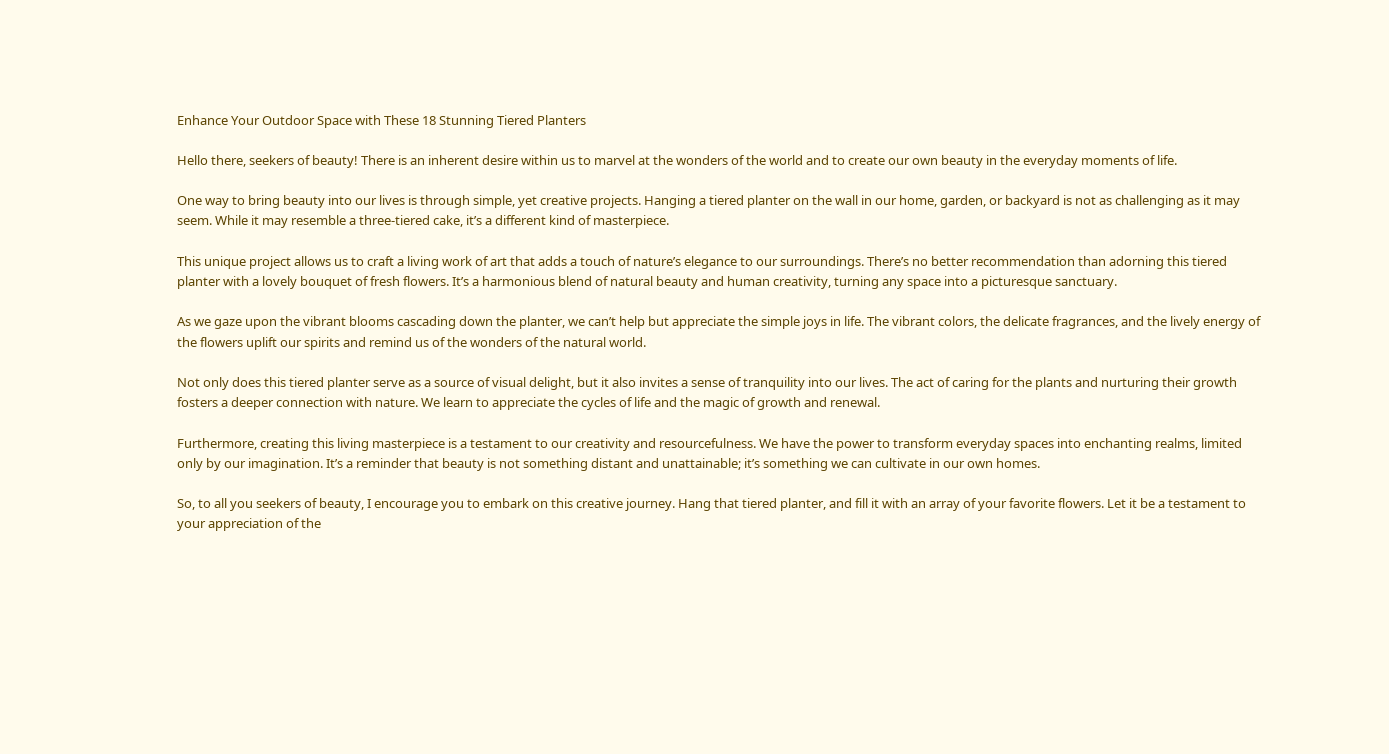Enhance Your Outdoor Space with These 18 Stunning Tiered Planters

Hello there, seekers of beauty! There is an inherent desire within us to marvel at the wonders of the world and to create our own beauty in the everyday moments of life.

One way to bring beauty into our lives is through simple, yet creative projects. Hanging a tiered planter on the wall in our home, garden, or backyard is not as challenging as it may seem. While it may resemble a three-tiered cake, it’s a different kind of masterpiece.

This unique project allows us to craft a living work of art that adds a touch of nature’s elegance to our surroundings. There’s no better recommendation than adorning this tiered planter with a lovely bouquet of fresh flowers. It’s a harmonious blend of natural beauty and human creativity, turning any space into a picturesque sanctuary.

As we gaze upon the vibrant blooms cascading down the planter, we can’t help but appreciate the simple joys in life. The vibrant colors, the delicate fragrances, and the lively energy of the flowers uplift our spirits and remind us of the wonders of the natural world.

Not only does this tiered planter serve as a source of visual delight, but it also invites a sense of tranquility into our lives. The act of caring for the plants and nurturing their growth fosters a deeper connection with nature. We learn to appreciate the cycles of life and the magic of growth and renewal.

Furthermore, creating this living masterpiece is a testament to our creativity and resourcefulness. We have the power to transform everyday spaces into enchanting realms, limited only by our imagination. It’s a reminder that beauty is not something distant and unattainable; it’s something we can cultivate in our own homes.

So, to all you seekers of beauty, I encourage you to embark on this creative journey. Hang that tiered planter, and fill it with an array of your favorite flowers. Let it be a testament to your appreciation of the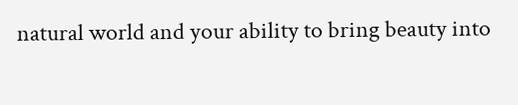natural world and your ability to bring beauty into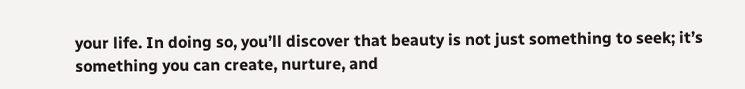your life. In doing so, you’ll discover that beauty is not just something to seek; it’s something you can create, nurture, and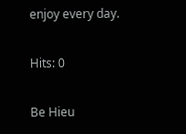enjoy every day.

Hits: 0

Be Hieu